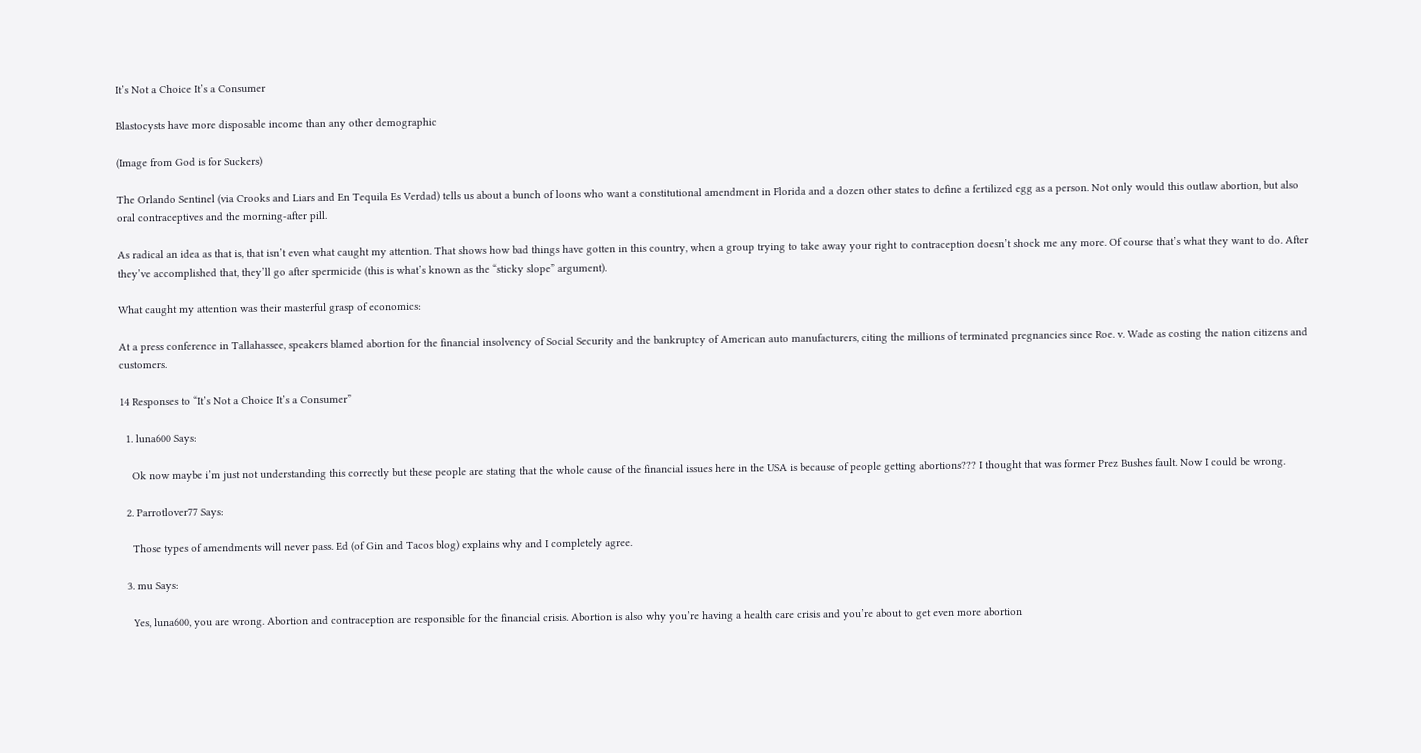It’s Not a Choice It’s a Consumer

Blastocysts have more disposable income than any other demographic

(Image from God is for Suckers)

The Orlando Sentinel (via Crooks and Liars and En Tequila Es Verdad) tells us about a bunch of loons who want a constitutional amendment in Florida and a dozen other states to define a fertilized egg as a person. Not only would this outlaw abortion, but also oral contraceptives and the morning-after pill.

As radical an idea as that is, that isn’t even what caught my attention. That shows how bad things have gotten in this country, when a group trying to take away your right to contraception doesn’t shock me any more. Of course that’s what they want to do. After they’ve accomplished that, they’ll go after spermicide (this is what’s known as the “sticky slope” argument).

What caught my attention was their masterful grasp of economics:

At a press conference in Tallahassee, speakers blamed abortion for the financial insolvency of Social Security and the bankruptcy of American auto manufacturers, citing the millions of terminated pregnancies since Roe. v. Wade as costing the nation citizens and customers.

14 Responses to “It’s Not a Choice It’s a Consumer”

  1. luna600 Says:

    Ok now maybe i’m just not understanding this correctly but these people are stating that the whole cause of the financial issues here in the USA is because of people getting abortions??? I thought that was former Prez Bushes fault. Now I could be wrong.

  2. Parrotlover77 Says:

    Those types of amendments will never pass. Ed (of Gin and Tacos blog) explains why and I completely agree.

  3. mu Says:

    Yes, luna600, you are wrong. Abortion and contraception are responsible for the financial crisis. Abortion is also why you’re having a health care crisis and you’re about to get even more abortion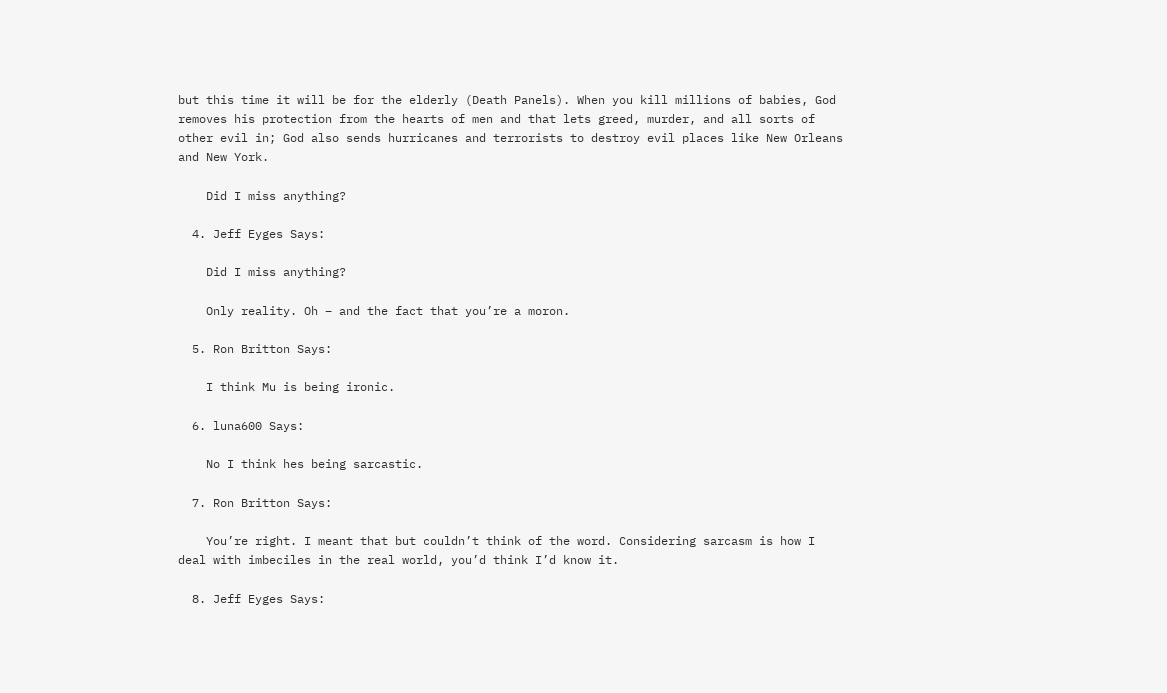but this time it will be for the elderly (Death Panels). When you kill millions of babies, God removes his protection from the hearts of men and that lets greed, murder, and all sorts of other evil in; God also sends hurricanes and terrorists to destroy evil places like New Orleans and New York.

    Did I miss anything?

  4. Jeff Eyges Says:

    Did I miss anything?

    Only reality. Oh – and the fact that you’re a moron.

  5. Ron Britton Says:

    I think Mu is being ironic.

  6. luna600 Says:

    No I think hes being sarcastic.

  7. Ron Britton Says:

    You’re right. I meant that but couldn’t think of the word. Considering sarcasm is how I deal with imbeciles in the real world, you’d think I’d know it.

  8. Jeff Eyges Says: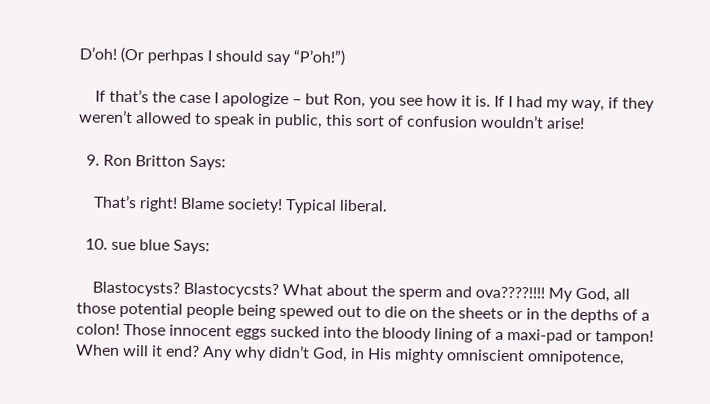D’oh! (Or perhpas I should say “P’oh!”)

    If that’s the case I apologize – but Ron, you see how it is. If I had my way, if they weren’t allowed to speak in public, this sort of confusion wouldn’t arise!

  9. Ron Britton Says:

    That’s right! Blame society! Typical liberal.

  10. sue blue Says:

    Blastocysts? Blastocycsts? What about the sperm and ova????!!!! My God, all those potential people being spewed out to die on the sheets or in the depths of a colon! Those innocent eggs sucked into the bloody lining of a maxi-pad or tampon! When will it end? Any why didn’t God, in His mighty omniscient omnipotence,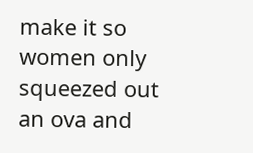make it so women only squeezed out an ova and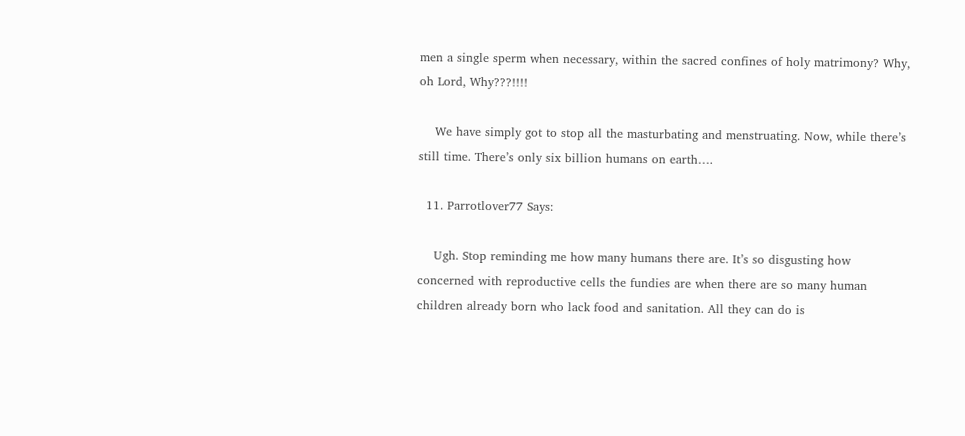men a single sperm when necessary, within the sacred confines of holy matrimony? Why, oh Lord, Why???!!!!

    We have simply got to stop all the masturbating and menstruating. Now, while there’s still time. There’s only six billion humans on earth….

  11. Parrotlover77 Says:

    Ugh. Stop reminding me how many humans there are. It’s so disgusting how concerned with reproductive cells the fundies are when there are so many human children already born who lack food and sanitation. All they can do is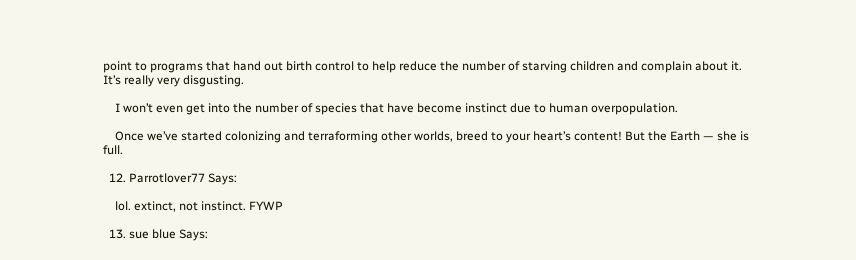point to programs that hand out birth control to help reduce the number of starving children and complain about it. It’s really very disgusting.

    I won’t even get into the number of species that have become instinct due to human overpopulation.

    Once we’ve started colonizing and terraforming other worlds, breed to your heart’s content! But the Earth — she is full.

  12. Parrotlover77 Says:

    lol. extinct, not instinct. FYWP

  13. sue blue Says: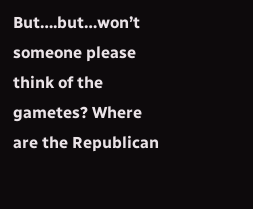But….but…won’t someone please think of the gametes? Where are the Republican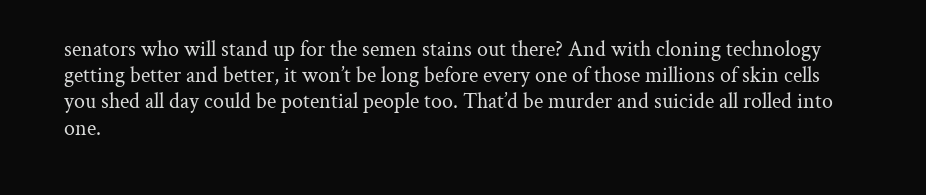senators who will stand up for the semen stains out there? And with cloning technology getting better and better, it won’t be long before every one of those millions of skin cells you shed all day could be potential people too. That’d be murder and suicide all rolled into one.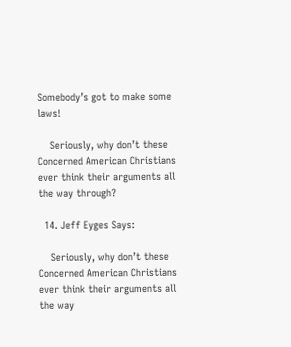Somebody’s got to make some laws!

    Seriously, why don’t these Concerned American Christians ever think their arguments all the way through?

  14. Jeff Eyges Says:

    Seriously, why don’t these Concerned American Christians ever think their arguments all the way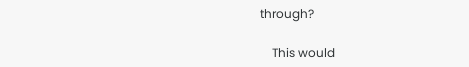through?

    This would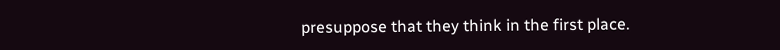presuppose that they think in the first place.